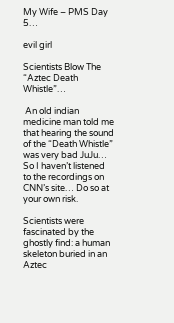My Wife – PMS Day 5…

evil girl

Scientists Blow The “Aztec Death Whistle”…

 An old indian medicine man told me that hearing the sound of the “Death Whistle” was very bad JuJu… So I haven’t listened to the recordings on CNN’s site… Do so at your own risk.

Scientists were fascinated by the ghostly find: a human skeleton buried in an Aztec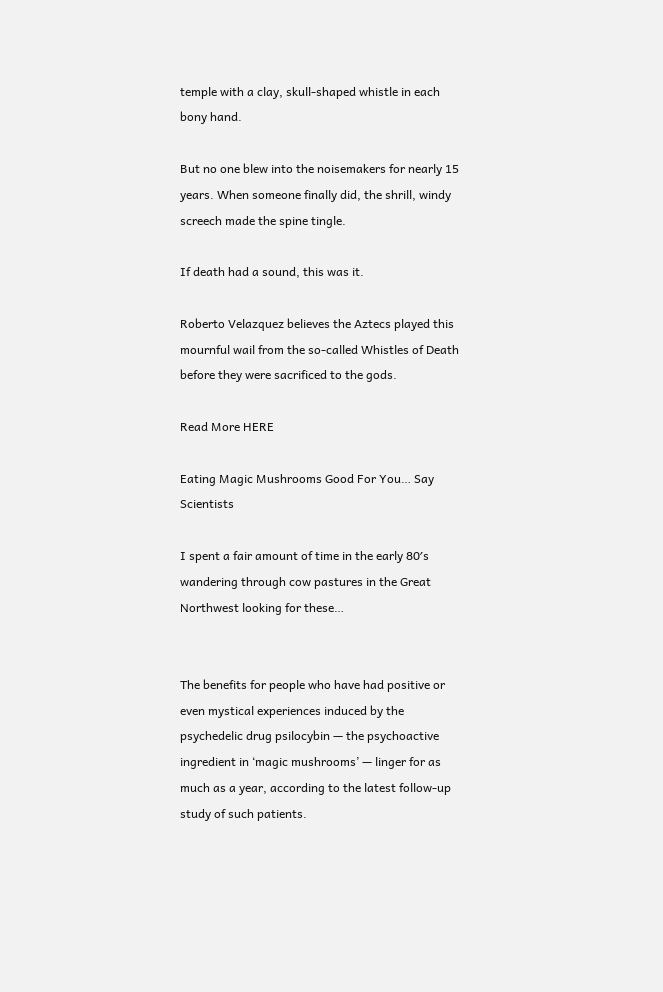temple with a clay, skull-shaped whistle in each bony hand.

But no one blew into the noisemakers for nearly 15 years. When someone finally did, the shrill, windy screech made the spine tingle.

If death had a sound, this was it.

Roberto Velazquez believes the Aztecs played this mournful wail from the so-called Whistles of Death before they were sacrificed to the gods.

Read More HERE

Eating Magic Mushrooms Good For You… Say Scientists

I spent a fair amount of time in the early 80′s wandering through cow pastures in the Great Northwest looking for these…


The benefits for people who have had positive or even mystical experiences induced by the psychedelic drug psilocybin — the psychoactive ingredient in ‘magic mushrooms’ — linger for as much as a year, according to the latest follow-up study of such patients.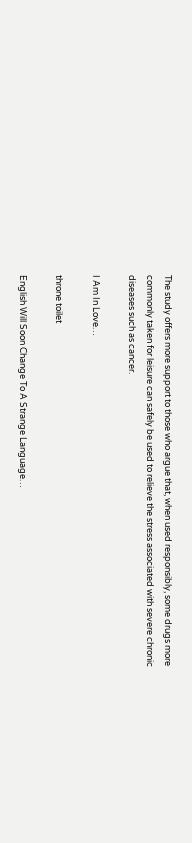The study offers more support to those who argue that, when used responsibly, some drugs more commonly taken for leisure can safely be used to relieve the stress associated with severe chronic diseases such as cancer.

I Am In Love…

throne toilet

English Will Soon Change To A Strange Language…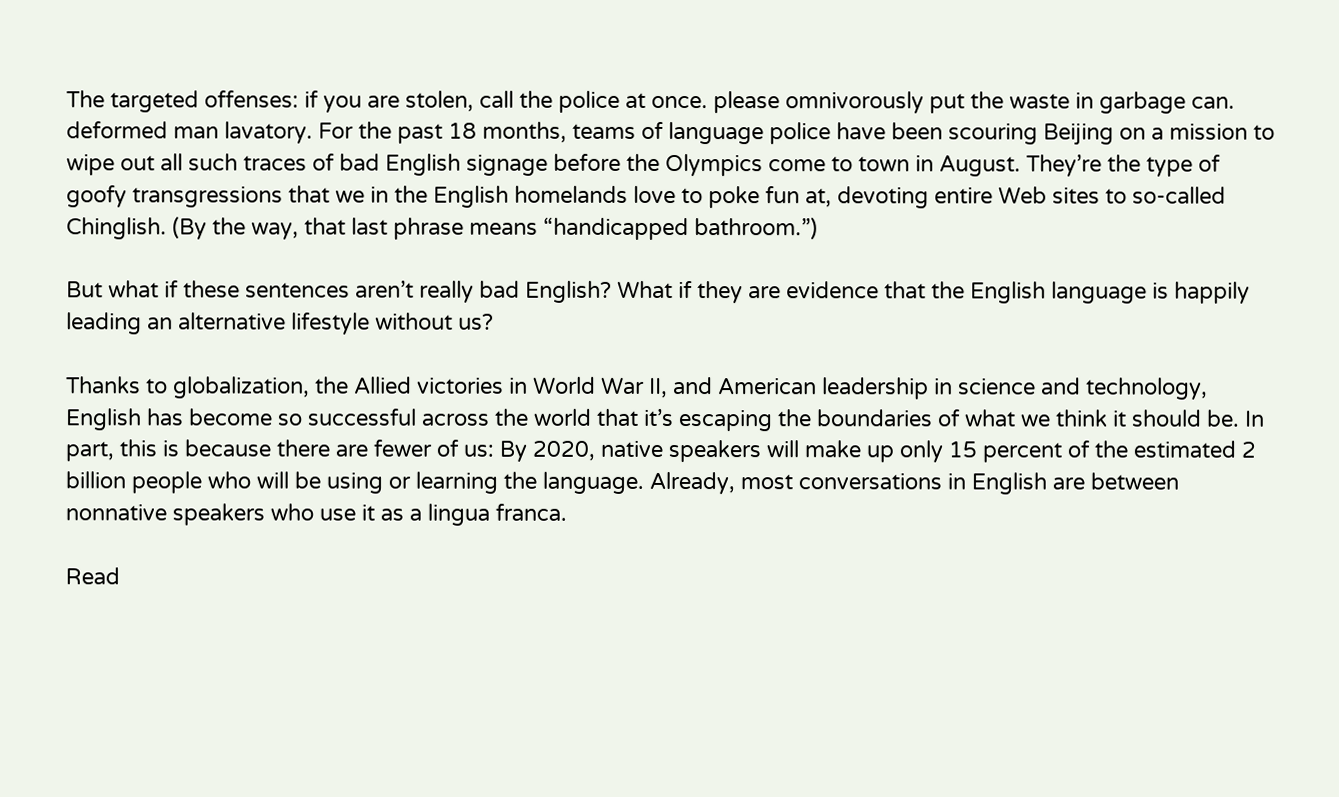The targeted offenses: if you are stolen, call the police at once. please omnivorously put the waste in garbage can. deformed man lavatory. For the past 18 months, teams of language police have been scouring Beijing on a mission to wipe out all such traces of bad English signage before the Olympics come to town in August. They’re the type of goofy transgressions that we in the English homelands love to poke fun at, devoting entire Web sites to so-called Chinglish. (By the way, that last phrase means “handicapped bathroom.”)

But what if these sentences aren’t really bad English? What if they are evidence that the English language is happily leading an alternative lifestyle without us?

Thanks to globalization, the Allied victories in World War II, and American leadership in science and technology, English has become so successful across the world that it’s escaping the boundaries of what we think it should be. In part, this is because there are fewer of us: By 2020, native speakers will make up only 15 percent of the estimated 2 billion people who will be using or learning the language. Already, most conversations in English are between nonnative speakers who use it as a lingua franca.

Read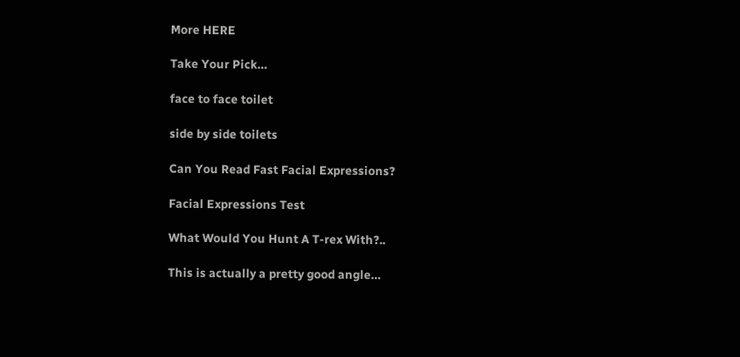More HERE

Take Your Pick…

face to face toilet

side by side toilets

Can You Read Fast Facial Expressions?

Facial Expressions Test

What Would You Hunt A T-rex With?..

This is actually a pretty good angle…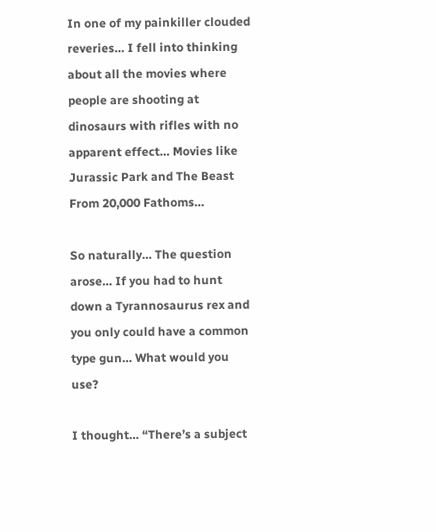In one of my painkiller clouded reveries… I fell into thinking about all the movies where people are shooting at dinosaurs with rifles with no apparent effect… Movies like Jurassic Park and The Beast From 20,000 Fathoms…

So naturally… The question arose… If you had to hunt down a Tyrannosaurus rex and you only could have a common type gun… What would you use?

I thought… “There’s a subject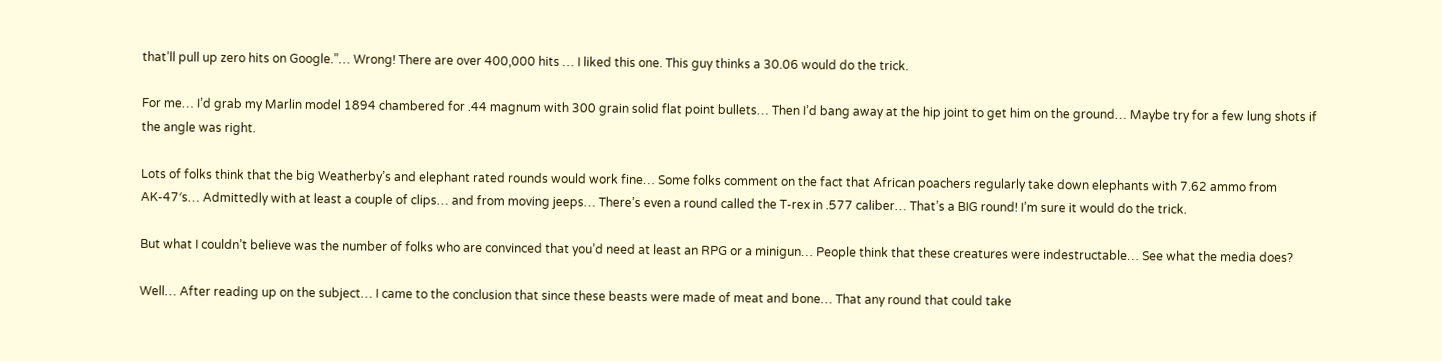that’ll pull up zero hits on Google.”… Wrong! There are over 400,000 hits … I liked this one. This guy thinks a 30.06 would do the trick.

For me… I’d grab my Marlin model 1894 chambered for .44 magnum with 300 grain solid flat point bullets… Then I’d bang away at the hip joint to get him on the ground… Maybe try for a few lung shots if the angle was right.

Lots of folks think that the big Weatherby’s and elephant rated rounds would work fine… Some folks comment on the fact that African poachers regularly take down elephants with 7.62 ammo from AK-47′s… Admittedly with at least a couple of clips… and from moving jeeps… There’s even a round called the T-rex in .577 caliber… That’s a BIG round! I’m sure it would do the trick.

But what I couldn’t believe was the number of folks who are convinced that you’d need at least an RPG or a minigun… People think that these creatures were indestructable… See what the media does?

Well… After reading up on the subject… I came to the conclusion that since these beasts were made of meat and bone… That any round that could take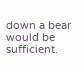down a bear would be sufficient.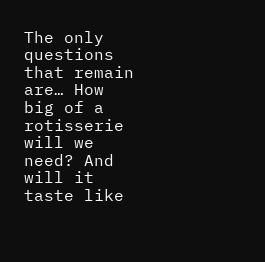The only questions that remain are… How big of a rotisserie will we need? And will it taste like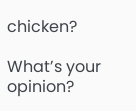chicken?

What’s your opinion?